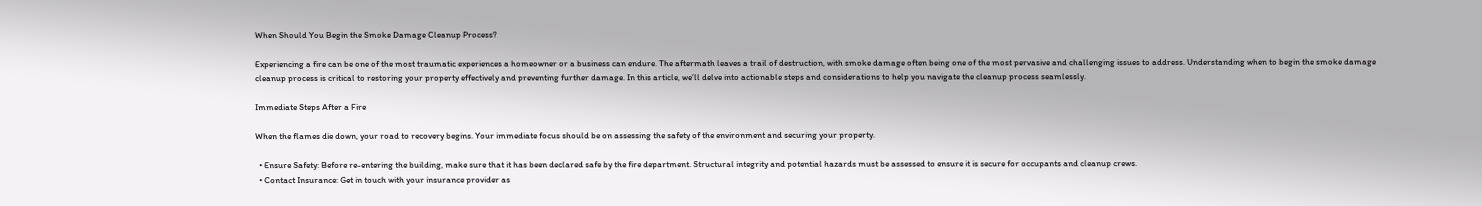When Should You Begin the Smoke Damage Cleanup Process?

Experiencing a fire can be one of the most traumatic experiences a homeowner or a business can endure. The aftermath leaves a trail of destruction, with smoke damage often being one of the most pervasive and challenging issues to address. Understanding when to begin the smoke damage cleanup process is critical to restoring your property effectively and preventing further damage. In this article, we’ll delve into actionable steps and considerations to help you navigate the cleanup process seamlessly.

Immediate Steps After a Fire

When the flames die down, your road to recovery begins. Your immediate focus should be on assessing the safety of the environment and securing your property.

  • Ensure Safety: Before re-entering the building, make sure that it has been declared safe by the fire department. Structural integrity and potential hazards must be assessed to ensure it is secure for occupants and cleanup crews.
  • Contact Insurance: Get in touch with your insurance provider as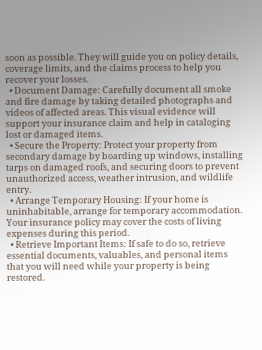soon as possible. They will guide you on policy details, coverage limits, and the claims process to help you recover your losses.
  • Document Damage: Carefully document all smoke and fire damage by taking detailed photographs and videos of affected areas. This visual evidence will support your insurance claim and help in cataloging lost or damaged items.
  • Secure the Property: Protect your property from secondary damage by boarding up windows, installing tarps on damaged roofs, and securing doors to prevent unauthorized access, weather intrusion, and wildlife entry.
  • Arrange Temporary Housing: If your home is uninhabitable, arrange for temporary accommodation. Your insurance policy may cover the costs of living expenses during this period.
  • Retrieve Important Items: If safe to do so, retrieve essential documents, valuables, and personal items that you will need while your property is being restored.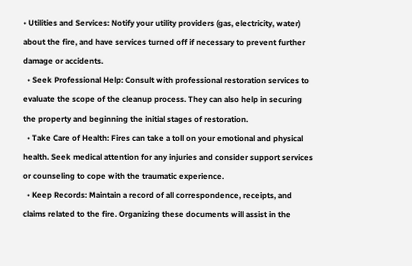• Utilities and Services: Notify your utility providers (gas, electricity, water) about the fire, and have services turned off if necessary to prevent further damage or accidents.
  • Seek Professional Help: Consult with professional restoration services to evaluate the scope of the cleanup process. They can also help in securing the property and beginning the initial stages of restoration.
  • Take Care of Health: Fires can take a toll on your emotional and physical health. Seek medical attention for any injuries and consider support services or counseling to cope with the traumatic experience.
  • Keep Records: Maintain a record of all correspondence, receipts, and claims related to the fire. Organizing these documents will assist in the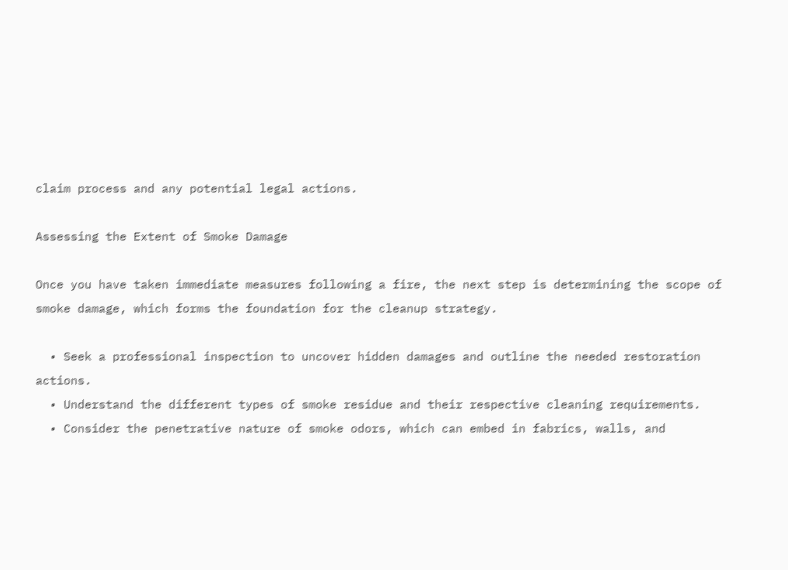claim process and any potential legal actions.

Assessing the Extent of Smoke Damage

Once you have taken immediate measures following a fire, the next step is determining the scope of smoke damage, which forms the foundation for the cleanup strategy.

  • Seek a professional inspection to uncover hidden damages and outline the needed restoration actions.
  • Understand the different types of smoke residue and their respective cleaning requirements.
  • Consider the penetrative nature of smoke odors, which can embed in fabrics, walls, and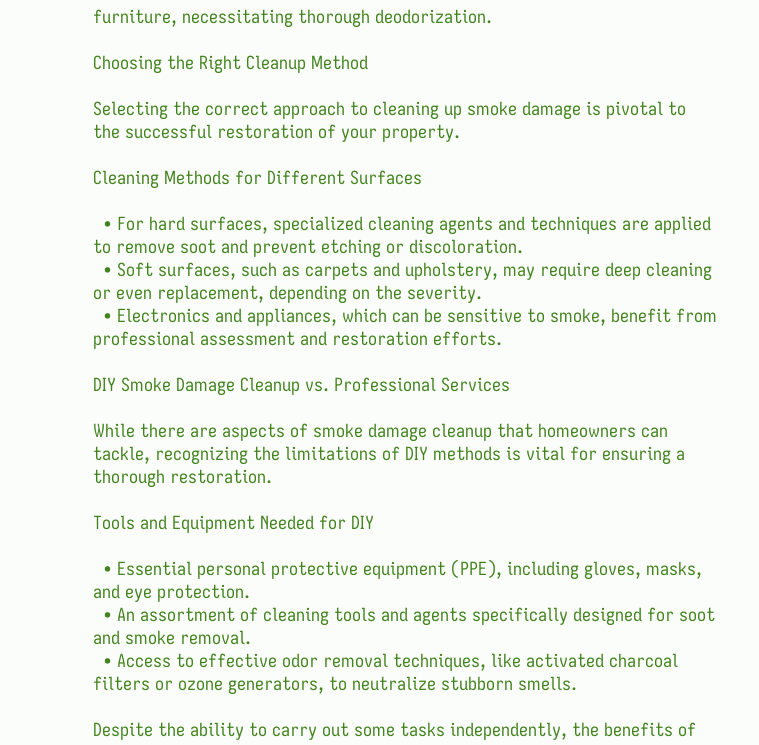furniture, necessitating thorough deodorization.

Choosing the Right Cleanup Method

Selecting the correct approach to cleaning up smoke damage is pivotal to the successful restoration of your property.

Cleaning Methods for Different Surfaces

  • For hard surfaces, specialized cleaning agents and techniques are applied to remove soot and prevent etching or discoloration.
  • Soft surfaces, such as carpets and upholstery, may require deep cleaning or even replacement, depending on the severity.
  • Electronics and appliances, which can be sensitive to smoke, benefit from professional assessment and restoration efforts.

DIY Smoke Damage Cleanup vs. Professional Services

While there are aspects of smoke damage cleanup that homeowners can tackle, recognizing the limitations of DIY methods is vital for ensuring a thorough restoration.

Tools and Equipment Needed for DIY

  • Essential personal protective equipment (PPE), including gloves, masks, and eye protection.
  • An assortment of cleaning tools and agents specifically designed for soot and smoke removal.
  • Access to effective odor removal techniques, like activated charcoal filters or ozone generators, to neutralize stubborn smells.

Despite the ability to carry out some tasks independently, the benefits of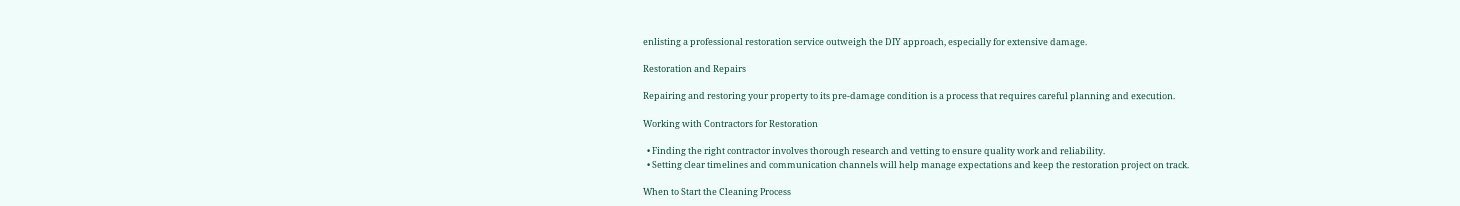enlisting a professional restoration service outweigh the DIY approach, especially for extensive damage.

Restoration and Repairs

Repairing and restoring your property to its pre-damage condition is a process that requires careful planning and execution.

Working with Contractors for Restoration

  • Finding the right contractor involves thorough research and vetting to ensure quality work and reliability.
  • Setting clear timelines and communication channels will help manage expectations and keep the restoration project on track.

When to Start the Cleaning Process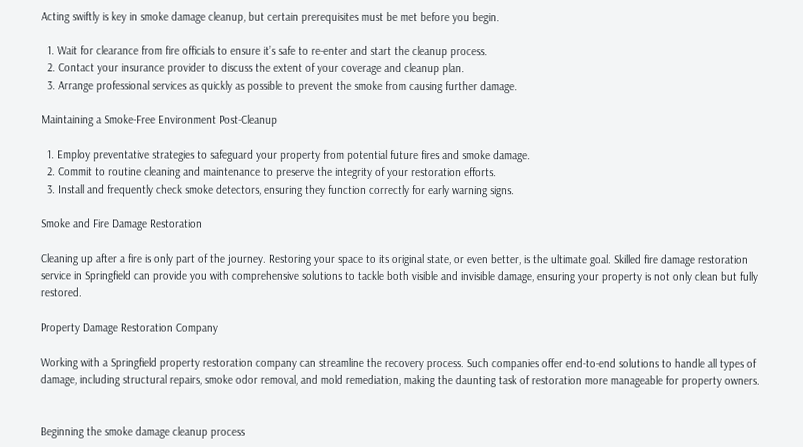Acting swiftly is key in smoke damage cleanup, but certain prerequisites must be met before you begin.

  1. Wait for clearance from fire officials to ensure it’s safe to re-enter and start the cleanup process.
  2. Contact your insurance provider to discuss the extent of your coverage and cleanup plan.
  3. Arrange professional services as quickly as possible to prevent the smoke from causing further damage.

Maintaining a Smoke-Free Environment Post-Cleanup

  1. Employ preventative strategies to safeguard your property from potential future fires and smoke damage.
  2. Commit to routine cleaning and maintenance to preserve the integrity of your restoration efforts.
  3. Install and frequently check smoke detectors, ensuring they function correctly for early warning signs.

Smoke and Fire Damage Restoration

Cleaning up after a fire is only part of the journey. Restoring your space to its original state, or even better, is the ultimate goal. Skilled fire damage restoration service in Springfield can provide you with comprehensive solutions to tackle both visible and invisible damage, ensuring your property is not only clean but fully restored.

Property Damage Restoration Company

Working with a Springfield property restoration company can streamline the recovery process. Such companies offer end-to-end solutions to handle all types of damage, including structural repairs, smoke odor removal, and mold remediation, making the daunting task of restoration more manageable for property owners.


Beginning the smoke damage cleanup process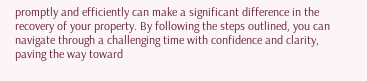promptly and efficiently can make a significant difference in the recovery of your property. By following the steps outlined, you can navigate through a challenging time with confidence and clarity, paving the way toward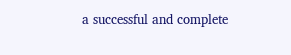a successful and complete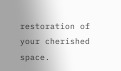restoration of your cherished space.